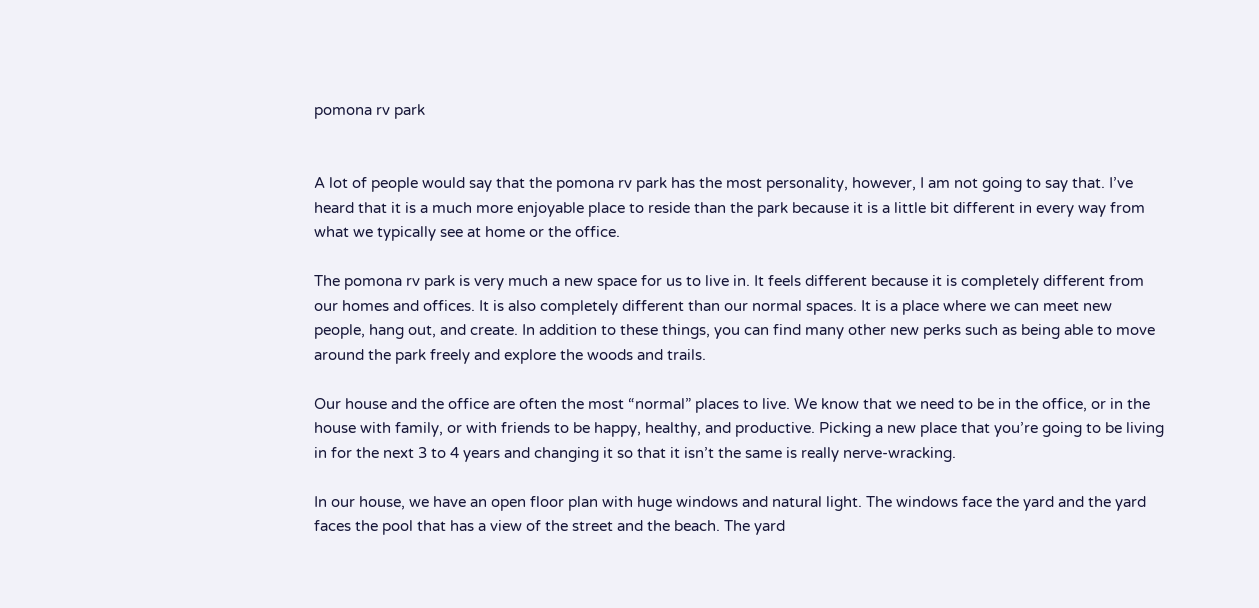pomona rv park


A lot of people would say that the pomona rv park has the most personality, however, I am not going to say that. I’ve heard that it is a much more enjoyable place to reside than the park because it is a little bit different in every way from what we typically see at home or the office.

The pomona rv park is very much a new space for us to live in. It feels different because it is completely different from our homes and offices. It is also completely different than our normal spaces. It is a place where we can meet new people, hang out, and create. In addition to these things, you can find many other new perks such as being able to move around the park freely and explore the woods and trails.

Our house and the office are often the most “normal” places to live. We know that we need to be in the office, or in the house with family, or with friends to be happy, healthy, and productive. Picking a new place that you’re going to be living in for the next 3 to 4 years and changing it so that it isn’t the same is really nerve-wracking.

In our house, we have an open floor plan with huge windows and natural light. The windows face the yard and the yard faces the pool that has a view of the street and the beach. The yard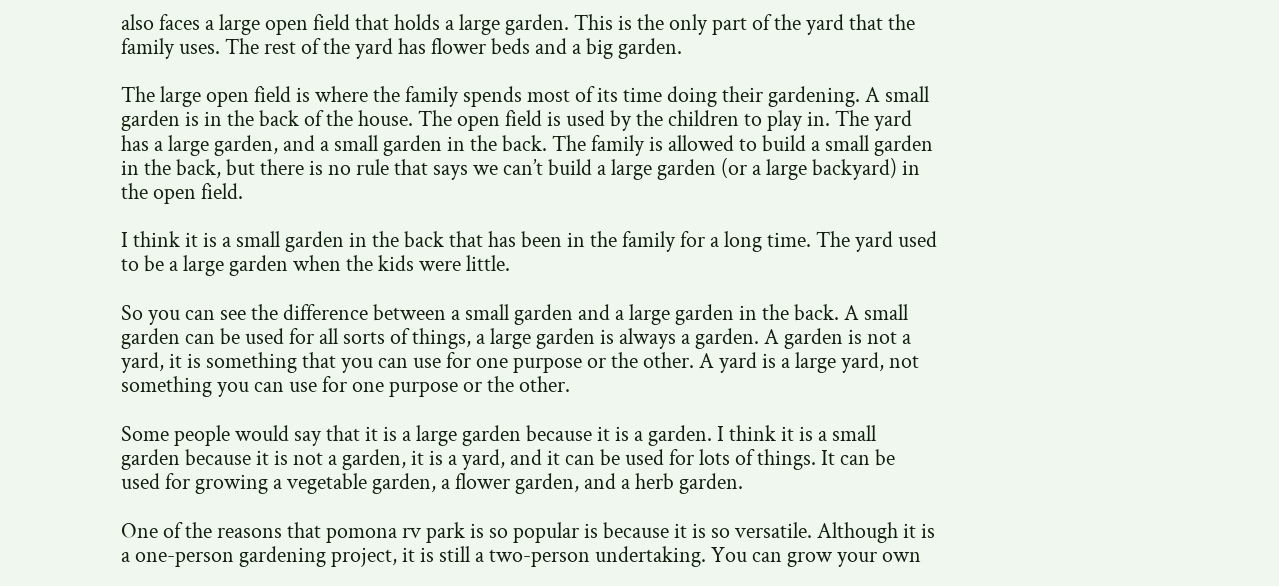also faces a large open field that holds a large garden. This is the only part of the yard that the family uses. The rest of the yard has flower beds and a big garden.

The large open field is where the family spends most of its time doing their gardening. A small garden is in the back of the house. The open field is used by the children to play in. The yard has a large garden, and a small garden in the back. The family is allowed to build a small garden in the back, but there is no rule that says we can’t build a large garden (or a large backyard) in the open field.

I think it is a small garden in the back that has been in the family for a long time. The yard used to be a large garden when the kids were little.

So you can see the difference between a small garden and a large garden in the back. A small garden can be used for all sorts of things, a large garden is always a garden. A garden is not a yard, it is something that you can use for one purpose or the other. A yard is a large yard, not something you can use for one purpose or the other.

Some people would say that it is a large garden because it is a garden. I think it is a small garden because it is not a garden, it is a yard, and it can be used for lots of things. It can be used for growing a vegetable garden, a flower garden, and a herb garden.

One of the reasons that pomona rv park is so popular is because it is so versatile. Although it is a one-person gardening project, it is still a two-person undertaking. You can grow your own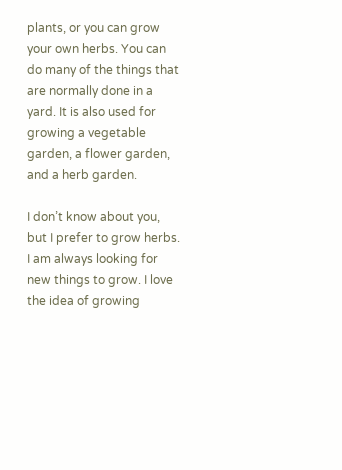plants, or you can grow your own herbs. You can do many of the things that are normally done in a yard. It is also used for growing a vegetable garden, a flower garden, and a herb garden.

I don’t know about you, but I prefer to grow herbs. I am always looking for new things to grow. I love the idea of growing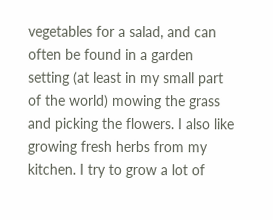vegetables for a salad, and can often be found in a garden setting (at least in my small part of the world) mowing the grass and picking the flowers. I also like growing fresh herbs from my kitchen. I try to grow a lot of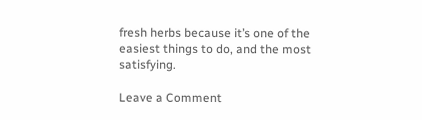fresh herbs because it’s one of the easiest things to do, and the most satisfying.

Leave a Comment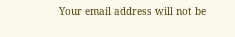Your email address will not be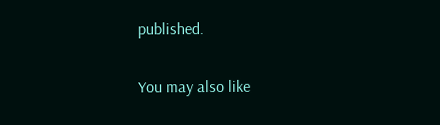published.

You may also like